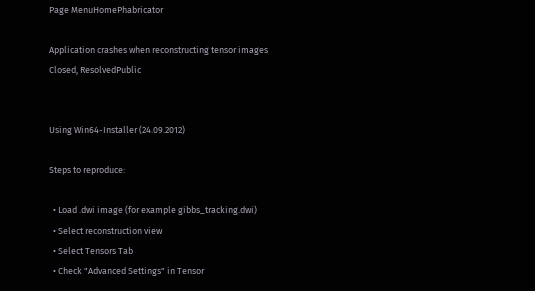Page MenuHomePhabricator

Application crashes when reconstructing tensor images
Closed, ResolvedPublic


Using Win64-Installer (24.09.2012)

Steps to reproduce:

  • Load .dwi image (for example gibbs_tracking.dwi)
  • Select reconstruction view
  • Select Tensors Tab
  • Check "Advanced Settings" in Tensor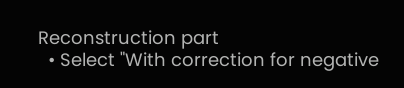Reconstruction part
  • Select "With correction for negative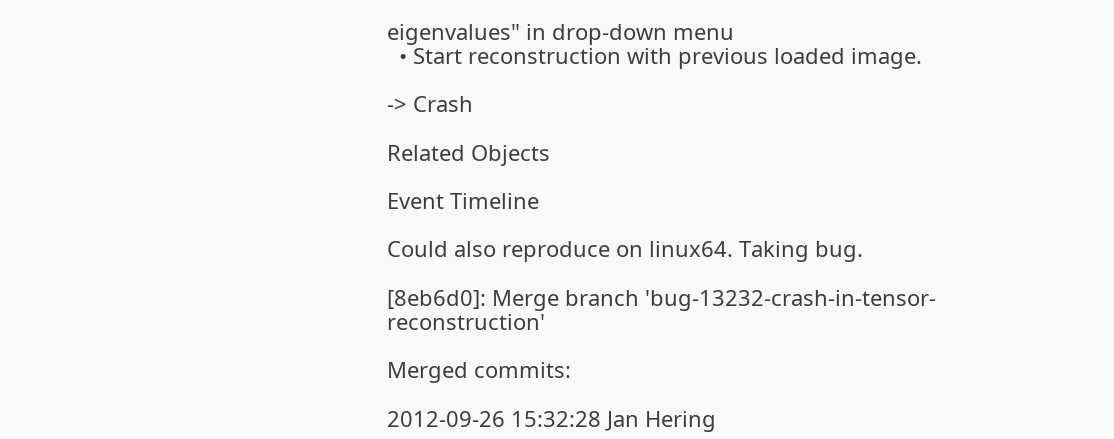eigenvalues" in drop-down menu
  • Start reconstruction with previous loaded image.

-> Crash

Related Objects

Event Timeline

Could also reproduce on linux64. Taking bug.

[8eb6d0]: Merge branch 'bug-13232-crash-in-tensor-reconstruction'

Merged commits:

2012-09-26 15:32:28 Jan Hering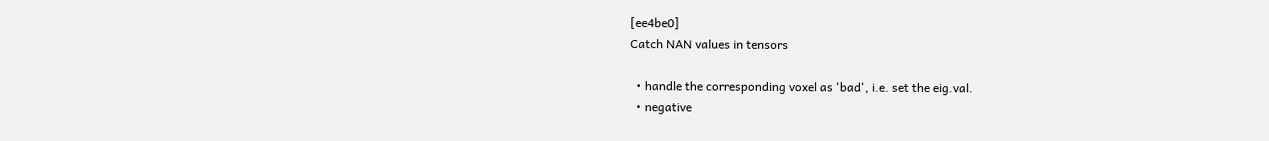[ee4be0]
Catch NAN values in tensors

  • handle the corresponding voxel as 'bad', i.e. set the eig.val.
  • negative